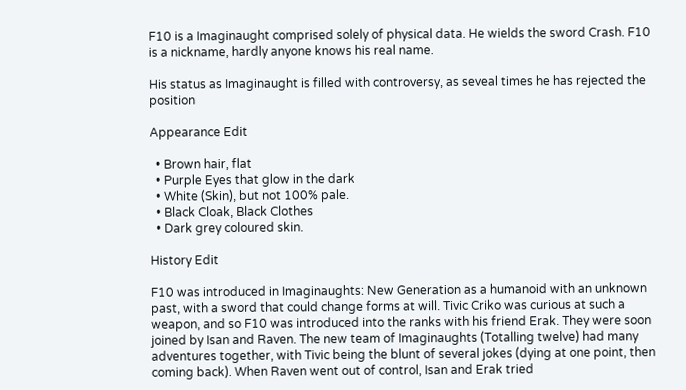F10 is a Imaginaught comprised solely of physical data. He wields the sword Crash. F10 is a nickname, hardly anyone knows his real name.

His status as Imaginaught is filled with controversy, as seveal times he has rejected the position

Appearance Edit

  • Brown hair, flat
  • Purple Eyes that glow in the dark
  • White (Skin), but not 100% pale.
  • Black Cloak, Black Clothes
  • Dark grey coloured skin.

History Edit

F10 was introduced in Imaginaughts: New Generation as a humanoid with an unknown past, with a sword that could change forms at will. Tivic Criko was curious at such a weapon, and so F10 was introduced into the ranks with his friend Erak. They were soon joined by Isan and Raven. The new team of Imaginaughts (Totalling twelve) had many adventures together, with Tivic being the blunt of several jokes (dying at one point, then coming back). When Raven went out of control, Isan and Erak tried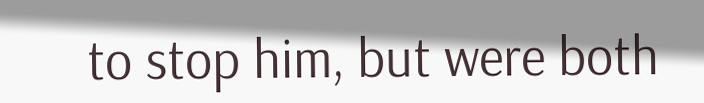to stop him, but were both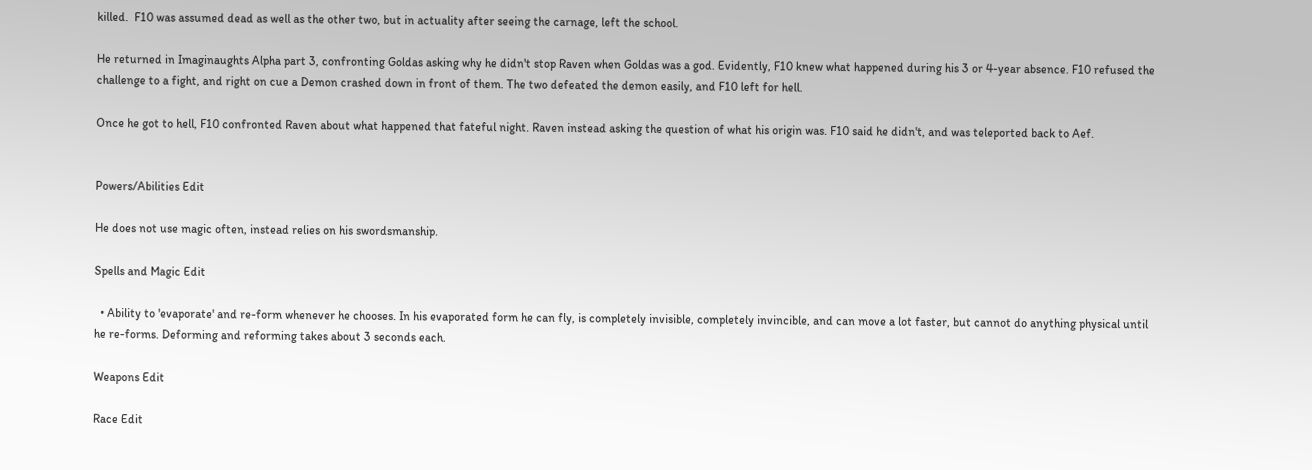killed.  F10 was assumed dead as well as the other two, but in actuality after seeing the carnage, left the school.

He returned in Imaginaughts Alpha part 3, confronting Goldas asking why he didn't stop Raven when Goldas was a god. Evidently, F10 knew what happened during his 3 or 4-year absence. F10 refused the challenge to a fight, and right on cue a Demon crashed down in front of them. The two defeated the demon easily, and F10 left for hell.

Once he got to hell, F10 confronted Raven about what happened that fateful night. Raven instead asking the question of what his origin was. F10 said he didn't, and was teleported back to Aef.


Powers/Abilities Edit

He does not use magic often, instead relies on his swordsmanship.

Spells and Magic Edit

  • Ability to 'evaporate' and re-form whenever he chooses. In his evaporated form he can fly, is completely invisible, completely invincible, and can move a lot faster, but cannot do anything physical until he re-forms. Deforming and reforming takes about 3 seconds each.

Weapons Edit

Race Edit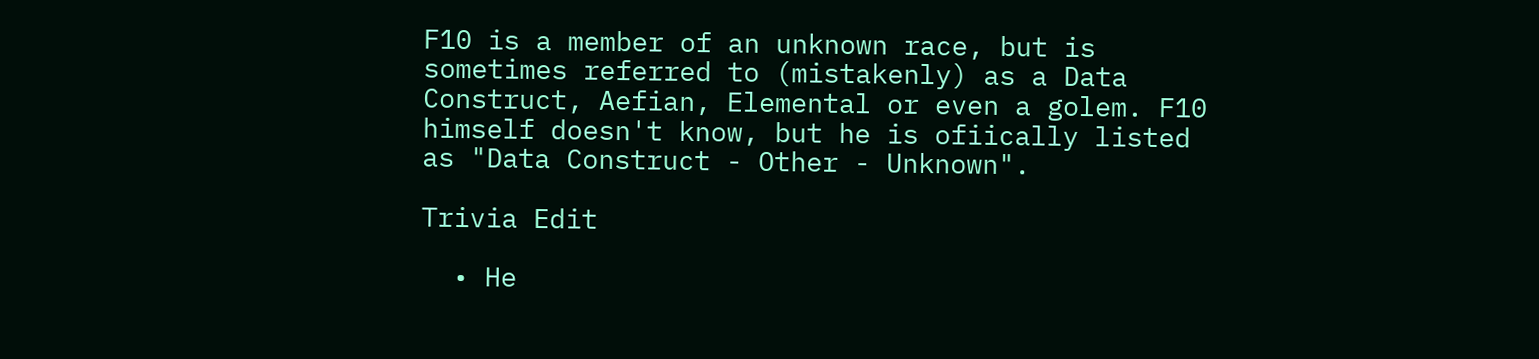F10 is a member of an unknown race, but is sometimes referred to (mistakenly) as a Data Construct, Aefian, Elemental or even a golem. F10 himself doesn't know, but he is ofiically listed as "Data Construct - Other - Unknown".

Trivia Edit

  • He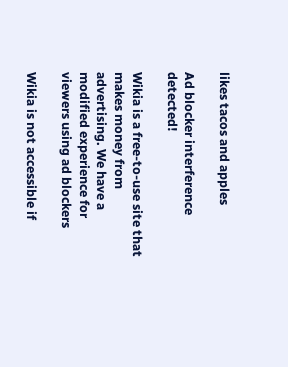likes tacos and apples

Ad blocker interference detected!

Wikia is a free-to-use site that makes money from advertising. We have a modified experience for viewers using ad blockers

Wikia is not accessible if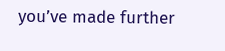you’ve made further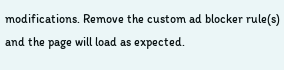modifications. Remove the custom ad blocker rule(s) and the page will load as expected.